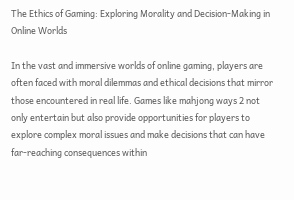The Ethics of Gaming: Exploring Morality and Decision-Making in Online Worlds

In the vast and immersive worlds of online gaming, players are often faced with moral dilemmas and ethical decisions that mirror those encountered in real life. Games like mahjong ways 2 not only entertain but also provide opportunities for players to explore complex moral issues and make decisions that can have far-reaching consequences within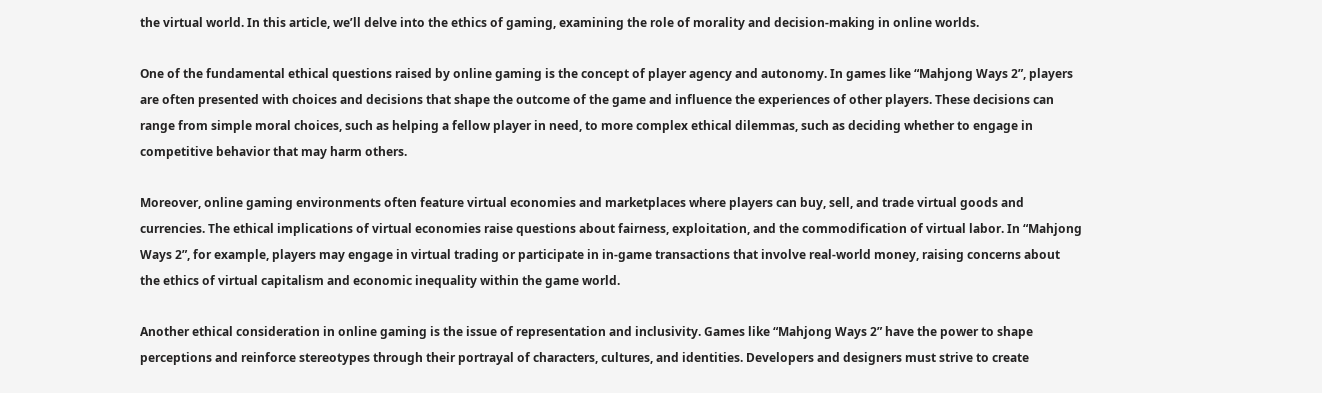the virtual world. In this article, we’ll delve into the ethics of gaming, examining the role of morality and decision-making in online worlds.

One of the fundamental ethical questions raised by online gaming is the concept of player agency and autonomy. In games like “Mahjong Ways 2”, players are often presented with choices and decisions that shape the outcome of the game and influence the experiences of other players. These decisions can range from simple moral choices, such as helping a fellow player in need, to more complex ethical dilemmas, such as deciding whether to engage in competitive behavior that may harm others.

Moreover, online gaming environments often feature virtual economies and marketplaces where players can buy, sell, and trade virtual goods and currencies. The ethical implications of virtual economies raise questions about fairness, exploitation, and the commodification of virtual labor. In “Mahjong Ways 2”, for example, players may engage in virtual trading or participate in in-game transactions that involve real-world money, raising concerns about the ethics of virtual capitalism and economic inequality within the game world.

Another ethical consideration in online gaming is the issue of representation and inclusivity. Games like “Mahjong Ways 2” have the power to shape perceptions and reinforce stereotypes through their portrayal of characters, cultures, and identities. Developers and designers must strive to create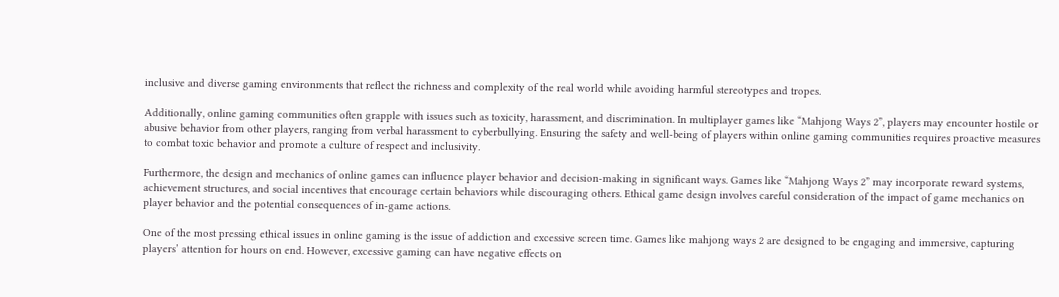inclusive and diverse gaming environments that reflect the richness and complexity of the real world while avoiding harmful stereotypes and tropes.

Additionally, online gaming communities often grapple with issues such as toxicity, harassment, and discrimination. In multiplayer games like “Mahjong Ways 2”, players may encounter hostile or abusive behavior from other players, ranging from verbal harassment to cyberbullying. Ensuring the safety and well-being of players within online gaming communities requires proactive measures to combat toxic behavior and promote a culture of respect and inclusivity.

Furthermore, the design and mechanics of online games can influence player behavior and decision-making in significant ways. Games like “Mahjong Ways 2” may incorporate reward systems, achievement structures, and social incentives that encourage certain behaviors while discouraging others. Ethical game design involves careful consideration of the impact of game mechanics on player behavior and the potential consequences of in-game actions.

One of the most pressing ethical issues in online gaming is the issue of addiction and excessive screen time. Games like mahjong ways 2 are designed to be engaging and immersive, capturing players’ attention for hours on end. However, excessive gaming can have negative effects on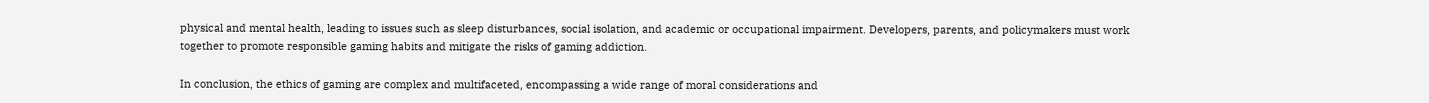physical and mental health, leading to issues such as sleep disturbances, social isolation, and academic or occupational impairment. Developers, parents, and policymakers must work together to promote responsible gaming habits and mitigate the risks of gaming addiction.

In conclusion, the ethics of gaming are complex and multifaceted, encompassing a wide range of moral considerations and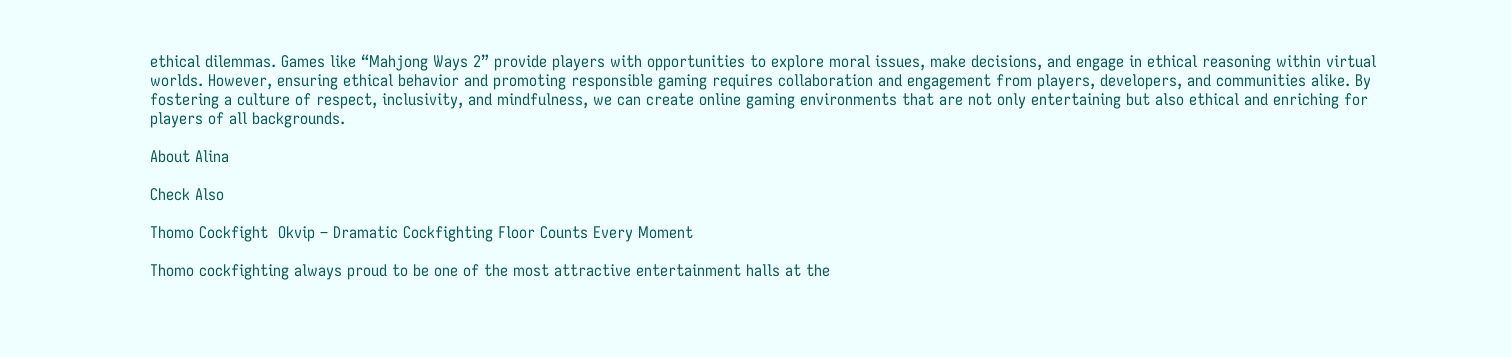ethical dilemmas. Games like “Mahjong Ways 2” provide players with opportunities to explore moral issues, make decisions, and engage in ethical reasoning within virtual worlds. However, ensuring ethical behavior and promoting responsible gaming requires collaboration and engagement from players, developers, and communities alike. By fostering a culture of respect, inclusivity, and mindfulness, we can create online gaming environments that are not only entertaining but also ethical and enriching for players of all backgrounds.

About Alina

Check Also

Thomo Cockfight  Okvip – Dramatic Cockfighting Floor Counts Every Moment

Thomo cockfighting always proud to be one of the most attractive entertainment halls at the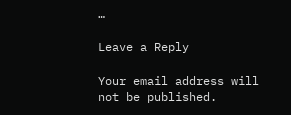…

Leave a Reply

Your email address will not be published.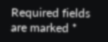Required fields are marked *